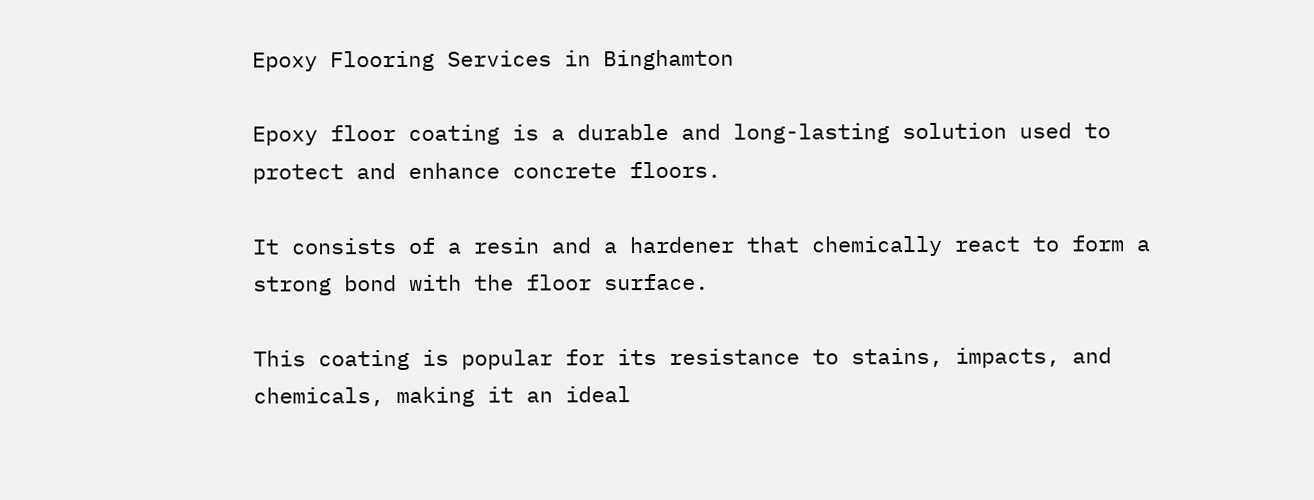Epoxy Flooring Services in Binghamton

Epoxy floor coating is a durable and long-lasting solution used to protect and enhance concrete floors.

It consists of a resin and a hardener that chemically react to form a strong bond with the floor surface.

This coating is popular for its resistance to stains, impacts, and chemicals, making it an ideal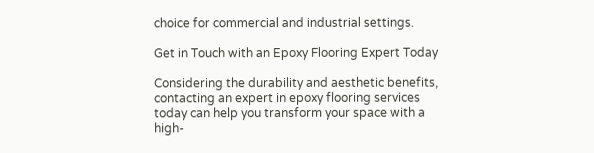choice for commercial and industrial settings.

Get in Touch with an Epoxy Flooring Expert Today

Considering the durability and aesthetic benefits, contacting an expert in epoxy flooring services today can help you transform your space with a high-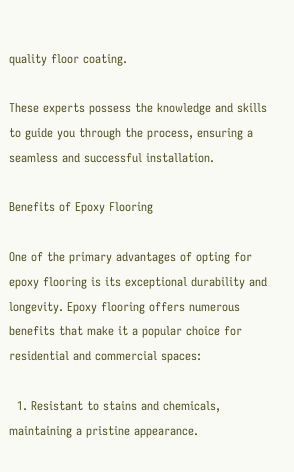quality floor coating.

These experts possess the knowledge and skills to guide you through the process, ensuring a seamless and successful installation.

Benefits of Epoxy Flooring

One of the primary advantages of opting for epoxy flooring is its exceptional durability and longevity. Epoxy flooring offers numerous benefits that make it a popular choice for residential and commercial spaces:

  1. Resistant to stains and chemicals, maintaining a pristine appearance.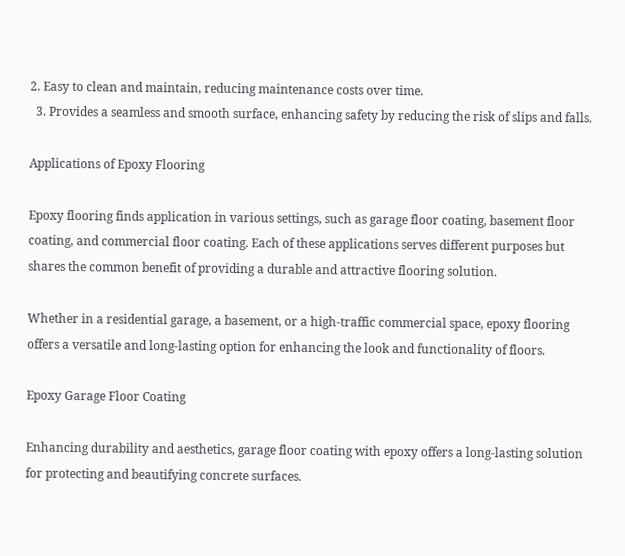2. Easy to clean and maintain, reducing maintenance costs over time.
  3. Provides a seamless and smooth surface, enhancing safety by reducing the risk of slips and falls.

Applications of Epoxy Flooring

Epoxy flooring finds application in various settings, such as garage floor coating, basement floor coating, and commercial floor coating. Each of these applications serves different purposes but shares the common benefit of providing a durable and attractive flooring solution.

Whether in a residential garage, a basement, or a high-traffic commercial space, epoxy flooring offers a versatile and long-lasting option for enhancing the look and functionality of floors.

Epoxy Garage Floor Coating

Enhancing durability and aesthetics, garage floor coating with epoxy offers a long-lasting solution for protecting and beautifying concrete surfaces.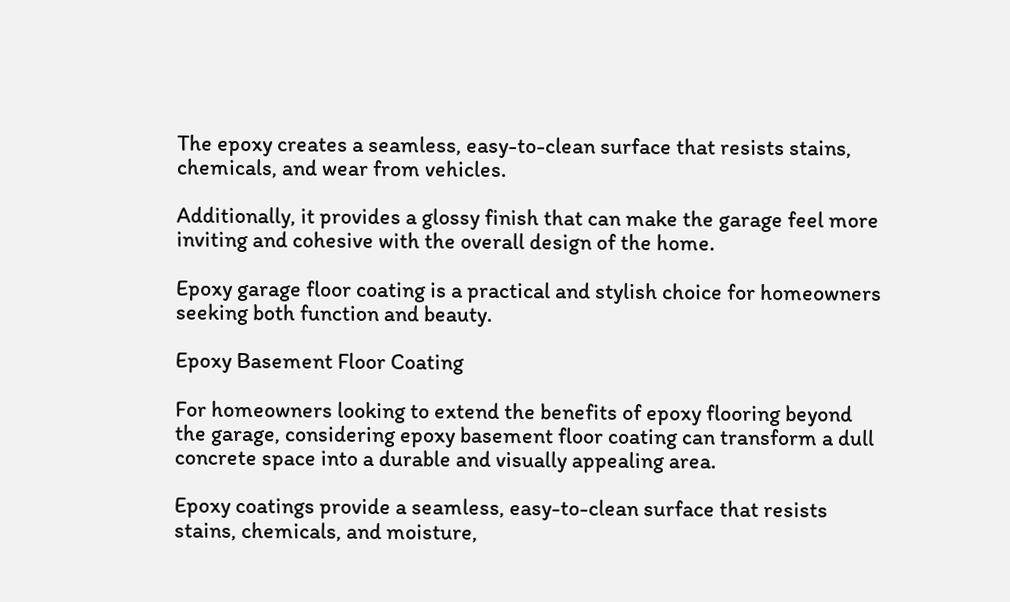The epoxy creates a seamless, easy-to-clean surface that resists stains, chemicals, and wear from vehicles.

Additionally, it provides a glossy finish that can make the garage feel more inviting and cohesive with the overall design of the home.

Epoxy garage floor coating is a practical and stylish choice for homeowners seeking both function and beauty.

Epoxy Basement Floor Coating

For homeowners looking to extend the benefits of epoxy flooring beyond the garage, considering epoxy basement floor coating can transform a dull concrete space into a durable and visually appealing area.

Epoxy coatings provide a seamless, easy-to-clean surface that resists stains, chemicals, and moisture,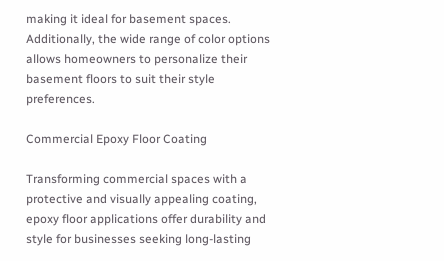making it ideal for basement spaces. Additionally, the wide range of color options allows homeowners to personalize their basement floors to suit their style preferences.

Commercial Epoxy Floor Coating

Transforming commercial spaces with a protective and visually appealing coating, epoxy floor applications offer durability and style for businesses seeking long-lasting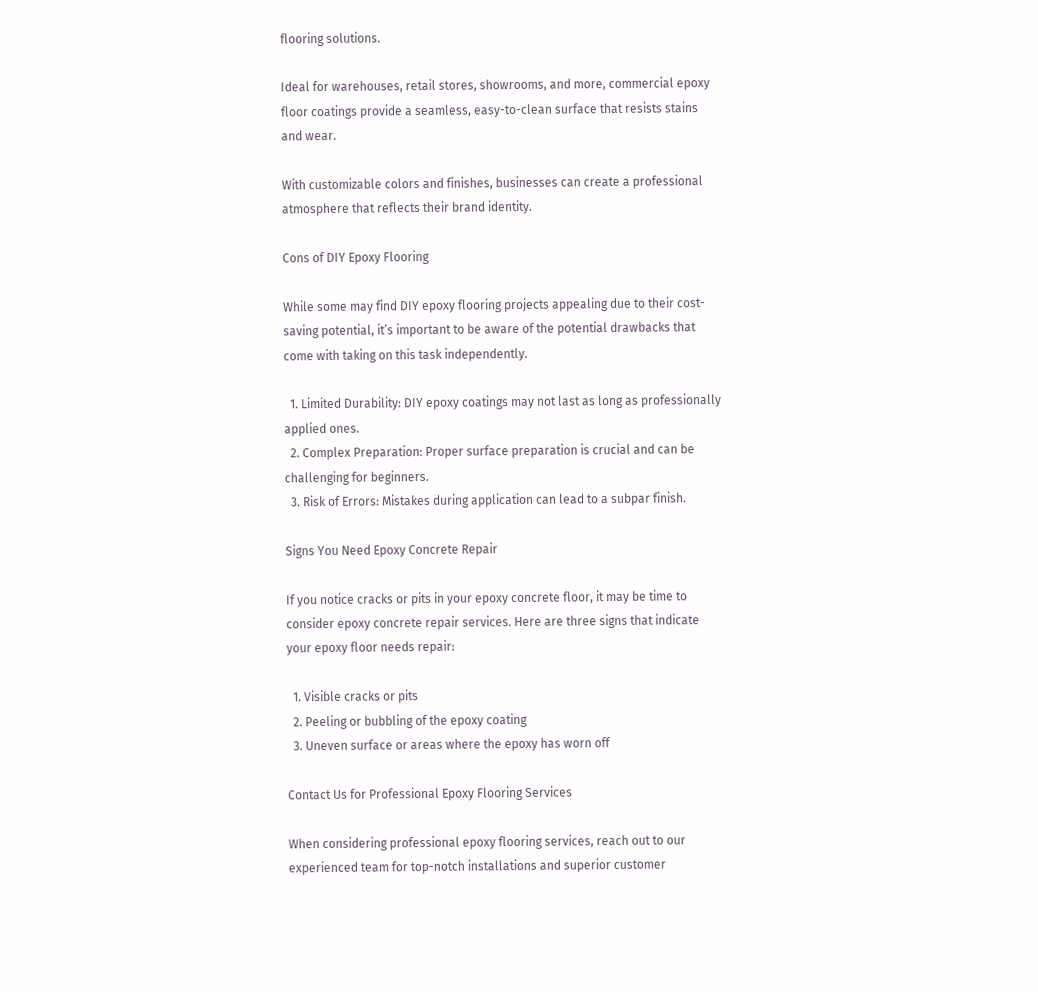flooring solutions.

Ideal for warehouses, retail stores, showrooms, and more, commercial epoxy floor coatings provide a seamless, easy-to-clean surface that resists stains and wear.

With customizable colors and finishes, businesses can create a professional atmosphere that reflects their brand identity.

Cons of DIY Epoxy Flooring

While some may find DIY epoxy flooring projects appealing due to their cost-saving potential, it’s important to be aware of the potential drawbacks that come with taking on this task independently.

  1. Limited Durability: DIY epoxy coatings may not last as long as professionally applied ones.
  2. Complex Preparation: Proper surface preparation is crucial and can be challenging for beginners.
  3. Risk of Errors: Mistakes during application can lead to a subpar finish.

Signs You Need Epoxy Concrete Repair

If you notice cracks or pits in your epoxy concrete floor, it may be time to consider epoxy concrete repair services. Here are three signs that indicate your epoxy floor needs repair:

  1. Visible cracks or pits
  2. Peeling or bubbling of the epoxy coating
  3. Uneven surface or areas where the epoxy has worn off

Contact Us for Professional Epoxy Flooring Services

When considering professional epoxy flooring services, reach out to our experienced team for top-notch installations and superior customer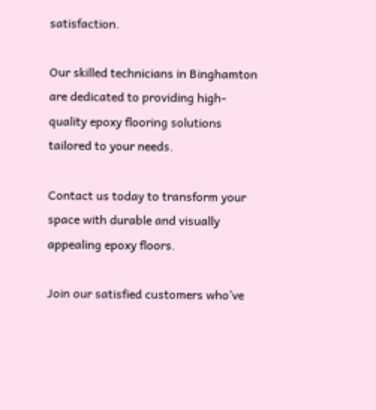satisfaction.

Our skilled technicians in Binghamton are dedicated to providing high-quality epoxy flooring solutions tailored to your needs.

Contact us today to transform your space with durable and visually appealing epoxy floors.

Join our satisfied customers who’ve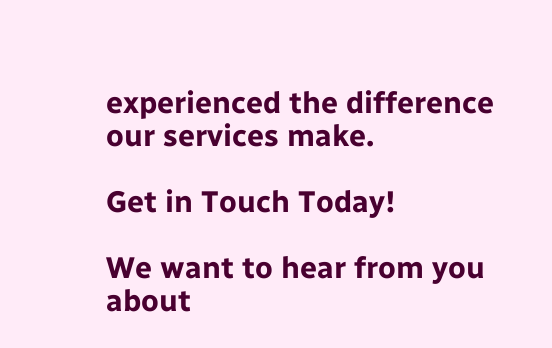experienced the difference our services make.

Get in Touch Today!

We want to hear from you about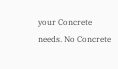your Concrete needs. No Concrete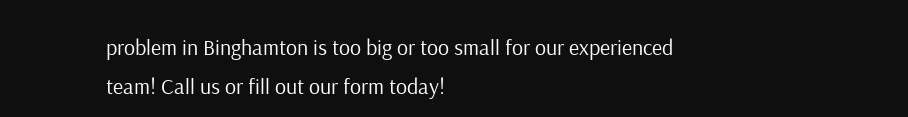problem in Binghamton is too big or too small for our experienced team! Call us or fill out our form today!